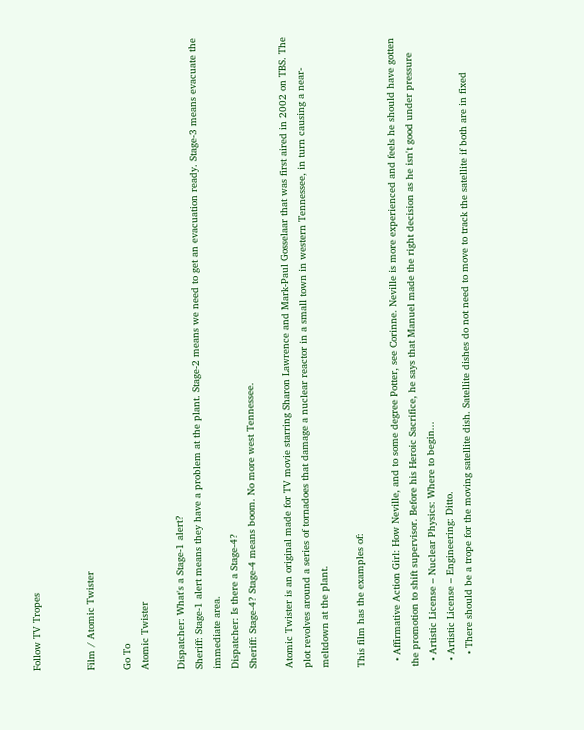Follow TV Tropes


Film / Atomic Twister

Go To
Atomic Twister

Dispatcher: What's a Stage-1 alert?
Sheriff: Stage-1 alert means they have a problem at the plant. Stage-2 means we need to get an evacuation ready. Stage-3 means evacuate the immediate area.
Dispatcher: Is there a Stage-4?
Sheriff: Stage-4? Stage-4 means boom. No more west Tennessee.

Atomic Twister is an original made for TV movie starring Sharon Lawrence and Mark-Paul Gosselaar that was first aired in 2002 on TBS. The plot revolves around a series of tornadoes that damage a nuclear reactor in a small town in western Tennessee, in turn causing a near-meltdown at the plant.

This film has the examples of:

  • Affirmative Action Girl: How Neville, and to some degree Potter, see Corinne. Neville is more experienced and feels he should have gotten the promotion to shift supervisor. Before his Heroic Sacrifice, he says that Manuel made the right decision as he isn't good under pressure
  • Artistic License – Nuclear Physics: Where to begin...
  • Artistic License – Engineering: Ditto.
    • There should be a trope for the moving satellite dish. Satellite dishes do not need to move to track the satellite if both are in fixed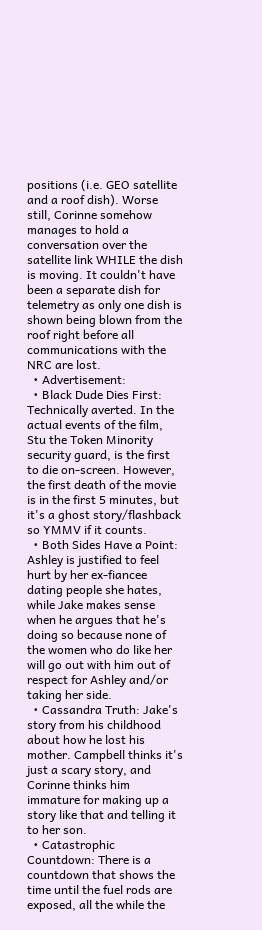positions (i.e. GEO satellite and a roof dish). Worse still, Corinne somehow manages to hold a conversation over the satellite link WHILE the dish is moving. It couldn't have been a separate dish for telemetry as only one dish is shown being blown from the roof right before all communications with the NRC are lost.
  • Advertisement:
  • Black Dude Dies First: Technically averted. In the actual events of the film, Stu the Token Minority security guard, is the first to die on-screen. However, the first death of the movie is in the first 5 minutes, but it's a ghost story/flashback so YMMV if it counts.
  • Both Sides Have a Point: Ashley is justified to feel hurt by her ex-fiancee dating people she hates, while Jake makes sense when he argues that he's doing so because none of the women who do like her will go out with him out of respect for Ashley and/or taking her side.
  • Cassandra Truth: Jake's story from his childhood about how he lost his mother. Campbell thinks it's just a scary story, and Corinne thinks him immature for making up a story like that and telling it to her son.
  • Catastrophic Countdown: There is a countdown that shows the time until the fuel rods are exposed, all the while the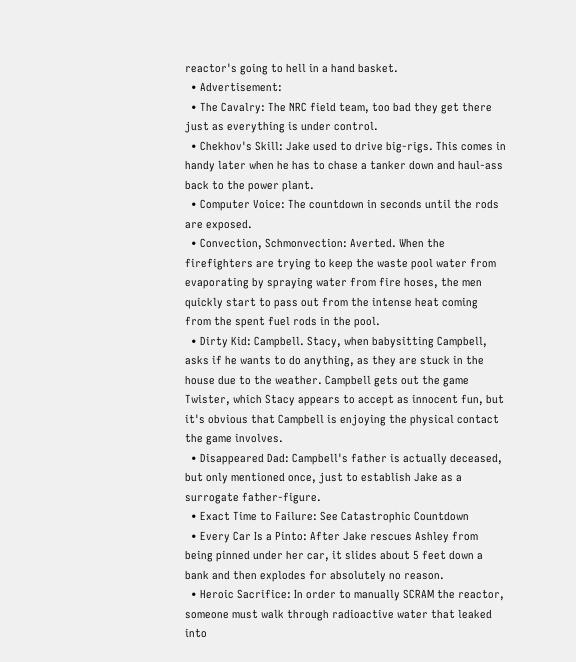reactor's going to hell in a hand basket.
  • Advertisement:
  • The Cavalry: The NRC field team, too bad they get there just as everything is under control.
  • Chekhov's Skill: Jake used to drive big-rigs. This comes in handy later when he has to chase a tanker down and haul-ass back to the power plant.
  • Computer Voice: The countdown in seconds until the rods are exposed.
  • Convection, Schmonvection: Averted. When the firefighters are trying to keep the waste pool water from evaporating by spraying water from fire hoses, the men quickly start to pass out from the intense heat coming from the spent fuel rods in the pool.
  • Dirty Kid: Campbell. Stacy, when babysitting Campbell, asks if he wants to do anything, as they are stuck in the house due to the weather. Campbell gets out the game Twister, which Stacy appears to accept as innocent fun, but it's obvious that Campbell is enjoying the physical contact the game involves.
  • Disappeared Dad: Campbell's father is actually deceased, but only mentioned once, just to establish Jake as a surrogate father-figure.
  • Exact Time to Failure: See Catastrophic Countdown
  • Every Car Is a Pinto: After Jake rescues Ashley from being pinned under her car, it slides about 5 feet down a bank and then explodes for absolutely no reason.
  • Heroic Sacrifice: In order to manually SCRAM the reactor, someone must walk through radioactive water that leaked into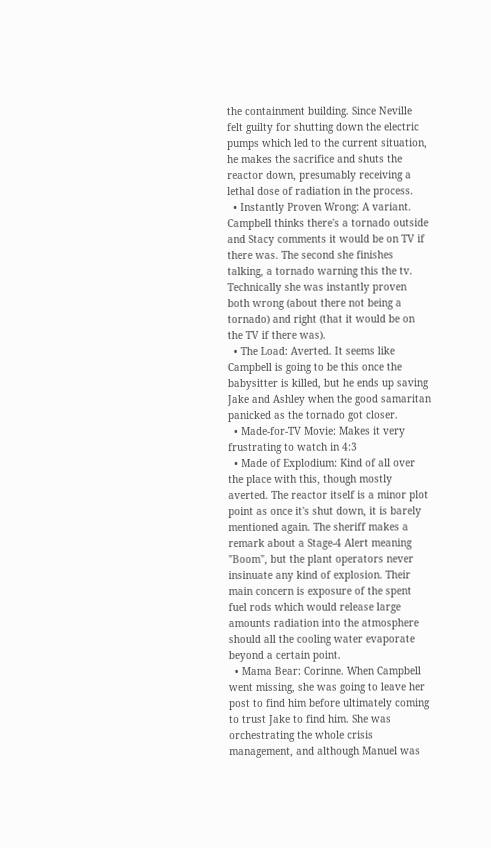the containment building. Since Neville felt guilty for shutting down the electric pumps which led to the current situation, he makes the sacrifice and shuts the reactor down, presumably receiving a lethal dose of radiation in the process.
  • Instantly Proven Wrong: A variant. Campbell thinks there's a tornado outside and Stacy comments it would be on TV if there was. The second she finishes talking, a tornado warning this the tv. Technically she was instantly proven both wrong (about there not being a tornado) and right (that it would be on the TV if there was).
  • The Load: Averted. It seems like Campbell is going to be this once the babysitter is killed, but he ends up saving Jake and Ashley when the good samaritan panicked as the tornado got closer.
  • Made-for-TV Movie: Makes it very frustrating to watch in 4:3
  • Made of Explodium: Kind of all over the place with this, though mostly averted. The reactor itself is a minor plot point as once it's shut down, it is barely mentioned again. The sheriff makes a remark about a Stage-4 Alert meaning "Boom", but the plant operators never insinuate any kind of explosion. Their main concern is exposure of the spent fuel rods which would release large amounts radiation into the atmosphere should all the cooling water evaporate beyond a certain point.
  • Mama Bear: Corinne. When Campbell went missing, she was going to leave her post to find him before ultimately coming to trust Jake to find him. She was orchestrating the whole crisis management, and although Manuel was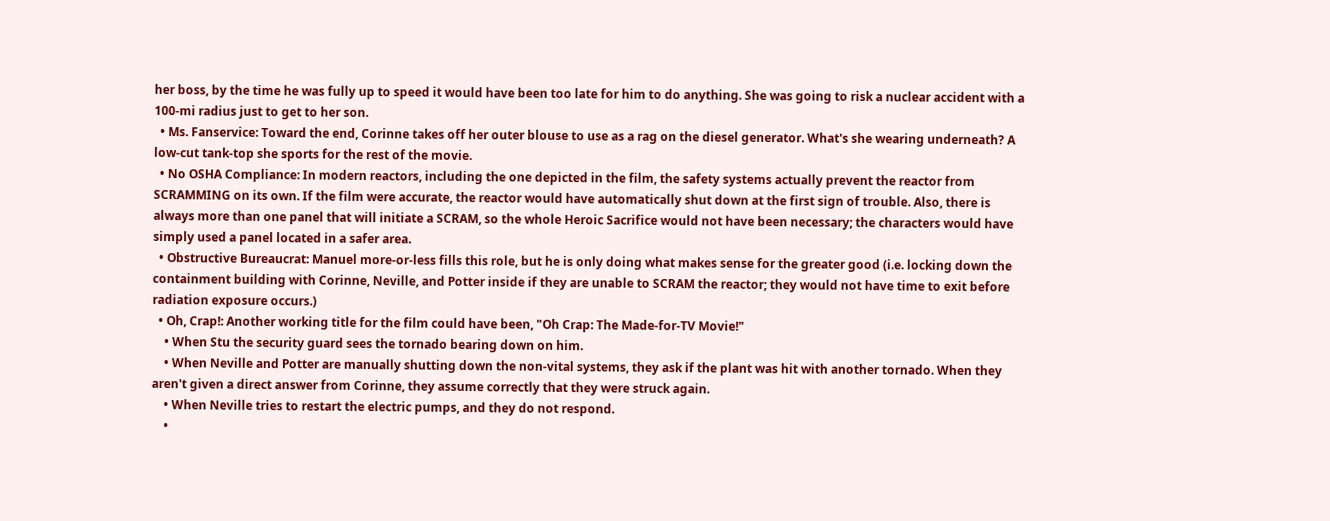her boss, by the time he was fully up to speed it would have been too late for him to do anything. She was going to risk a nuclear accident with a 100-mi radius just to get to her son.
  • Ms. Fanservice: Toward the end, Corinne takes off her outer blouse to use as a rag on the diesel generator. What's she wearing underneath? A low-cut tank-top she sports for the rest of the movie.
  • No OSHA Compliance: In modern reactors, including the one depicted in the film, the safety systems actually prevent the reactor from SCRAMMING on its own. If the film were accurate, the reactor would have automatically shut down at the first sign of trouble. Also, there is always more than one panel that will initiate a SCRAM, so the whole Heroic Sacrifice would not have been necessary; the characters would have simply used a panel located in a safer area.
  • Obstructive Bureaucrat: Manuel more-or-less fills this role, but he is only doing what makes sense for the greater good (i.e. locking down the containment building with Corinne, Neville, and Potter inside if they are unable to SCRAM the reactor; they would not have time to exit before radiation exposure occurs.)
  • Oh, Crap!: Another working title for the film could have been, "Oh Crap: The Made-for-TV Movie!"
    • When Stu the security guard sees the tornado bearing down on him.
    • When Neville and Potter are manually shutting down the non-vital systems, they ask if the plant was hit with another tornado. When they aren't given a direct answer from Corinne, they assume correctly that they were struck again.
    • When Neville tries to restart the electric pumps, and they do not respond.
    •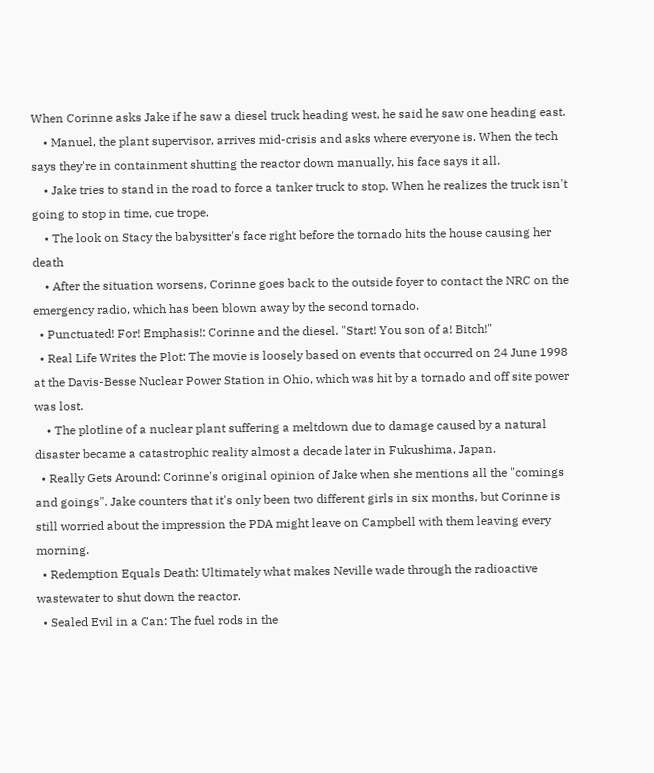When Corinne asks Jake if he saw a diesel truck heading west, he said he saw one heading east.
    • Manuel, the plant supervisor, arrives mid-crisis and asks where everyone is. When the tech says they're in containment shutting the reactor down manually, his face says it all.
    • Jake tries to stand in the road to force a tanker truck to stop. When he realizes the truck isn't going to stop in time, cue trope.
    • The look on Stacy the babysitter's face right before the tornado hits the house causing her death
    • After the situation worsens, Corinne goes back to the outside foyer to contact the NRC on the emergency radio, which has been blown away by the second tornado.
  • Punctuated! For! Emphasis!: Corinne and the diesel. "Start! You son of a! Bitch!"
  • Real Life Writes the Plot: The movie is loosely based on events that occurred on 24 June 1998 at the Davis-Besse Nuclear Power Station in Ohio, which was hit by a tornado and off site power was lost.
    • The plotline of a nuclear plant suffering a meltdown due to damage caused by a natural disaster became a catastrophic reality almost a decade later in Fukushima, Japan.
  • Really Gets Around: Corinne's original opinion of Jake when she mentions all the "comings and goings". Jake counters that it's only been two different girls in six months, but Corinne is still worried about the impression the PDA might leave on Campbell with them leaving every morning.
  • Redemption Equals Death: Ultimately what makes Neville wade through the radioactive wastewater to shut down the reactor.
  • Sealed Evil in a Can: The fuel rods in the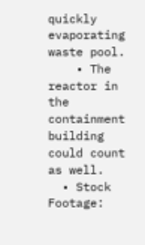quickly evaporating waste pool.
    • The reactor in the containment building could count as well.
  • Stock Footage: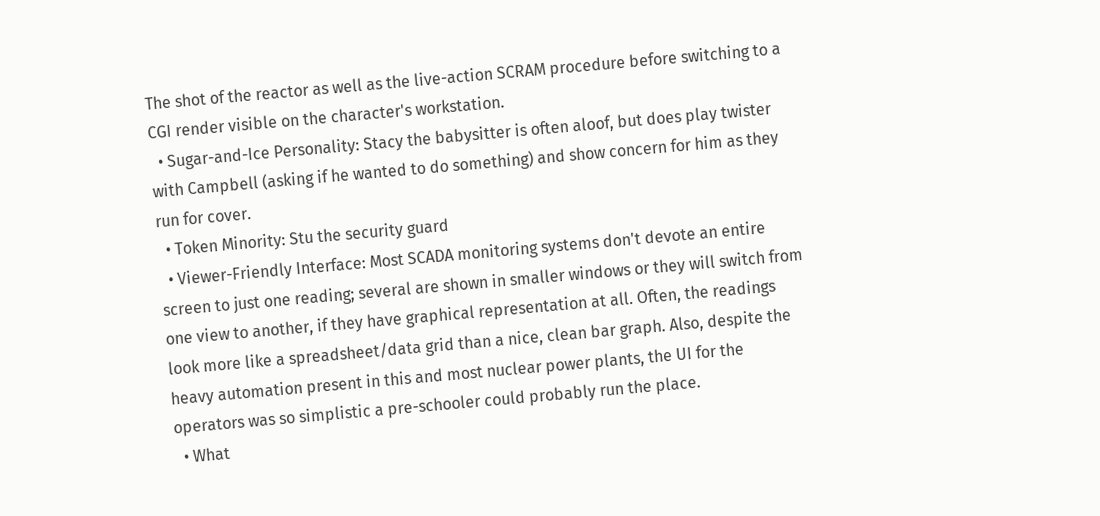The shot of the reactor as well as the live-action SCRAM procedure before switching to a CGI render visible on the character's workstation.
  • Sugar-and-Ice Personality: Stacy the babysitter is often aloof, but does play twister with Campbell (asking if he wanted to do something) and show concern for him as they run for cover.
  • Token Minority: Stu the security guard
  • Viewer-Friendly Interface: Most SCADA monitoring systems don't devote an entire screen to just one reading; several are shown in smaller windows or they will switch from one view to another, if they have graphical representation at all. Often, the readings look more like a spreadsheet/data grid than a nice, clean bar graph. Also, despite the heavy automation present in this and most nuclear power plants, the UI for the operators was so simplistic a pre-schooler could probably run the place.
  • What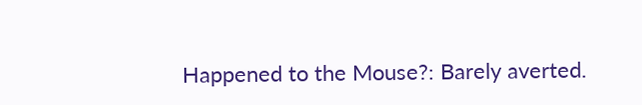Happened to the Mouse?: Barely averted.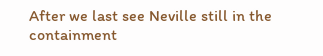After we last see Neville still in the containment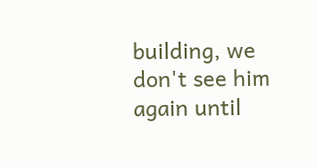building, we don't see him again until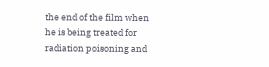the end of the film when he is being treated for radiation poisoning and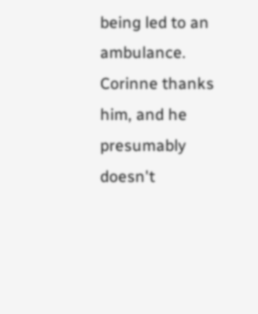being led to an ambulance. Corinne thanks him, and he presumably doesn't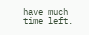have much time left.